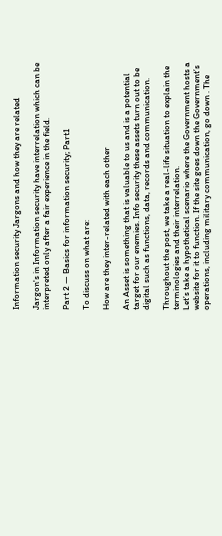Information security Jargons and how they are related

Jargon's in Information security have interrelation which can be interpreted only after a fair experience in the field.

Part 2 — Basics for information security; Part1

To discuss on what are:

How are they inter-related with each other

An Asset is something that is valuable to us and is a potential target for our enemies. Info security these assets turn out to be digital such as functions, data, records and communication.

Throughout the post, we take a real-life situation to explain the terminologies and their interrelation.
Let’s take a hypothetical scenario where the Government hosts a website for it to function. If the site goes down the Government’s operations, including military communication, go down . The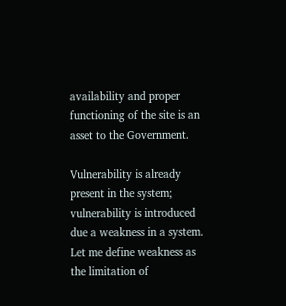availability and proper functioning of the site is an asset to the Government.

Vulnerability is already present in the system; vulnerability is introduced due a weakness in a system. Let me define weakness as the limitation of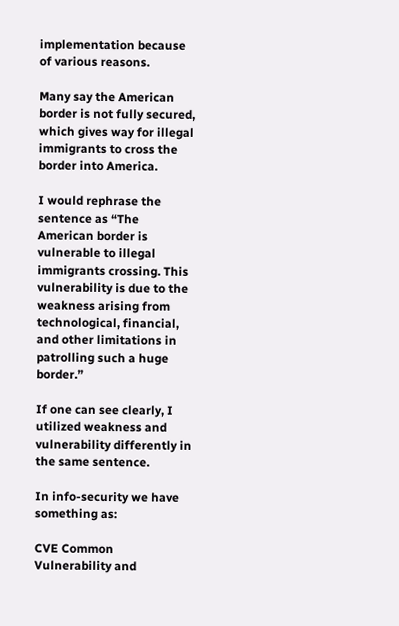implementation because of various reasons.

Many say the American border is not fully secured, which gives way for illegal immigrants to cross the border into America.

I would rephrase the sentence as “The American border is vulnerable to illegal immigrants crossing. This vulnerability is due to the weakness arising from technological, financial, and other limitations in patrolling such a huge border.”

If one can see clearly, I utilized weakness and vulnerability differently in the same sentence.

In info-security we have something as:

CVE Common Vulnerability and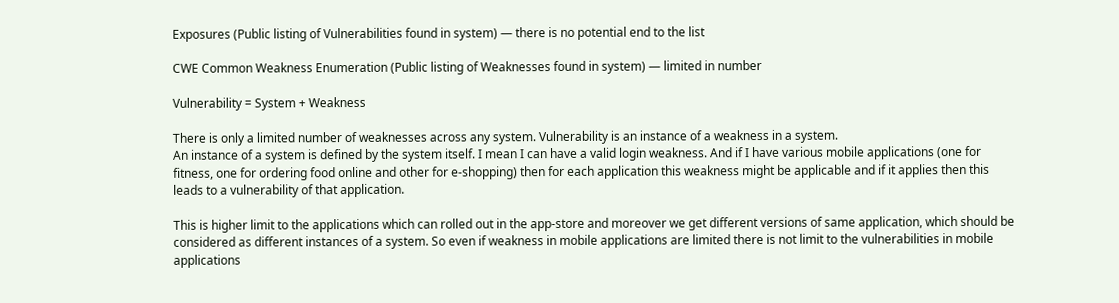Exposures (Public listing of Vulnerabilities found in system) — there is no potential end to the list

CWE Common Weakness Enumeration (Public listing of Weaknesses found in system) — limited in number

Vulnerability = System + Weakness

There is only a limited number of weaknesses across any system. Vulnerability is an instance of a weakness in a system.
An instance of a system is defined by the system itself. I mean I can have a valid login weakness. And if I have various mobile applications (one for fitness, one for ordering food online and other for e-shopping) then for each application this weakness might be applicable and if it applies then this leads to a vulnerability of that application.

This is higher limit to the applications which can rolled out in the app-store and moreover we get different versions of same application, which should be considered as different instances of a system. So even if weakness in mobile applications are limited there is not limit to the vulnerabilities in mobile applications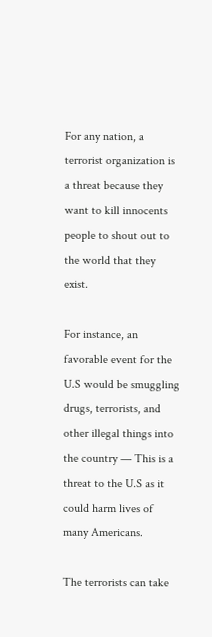For any nation, a terrorist organization is a threat because they want to kill innocents people to shout out to the world that they exist.

For instance, an favorable event for the U.S would be smuggling drugs, terrorists, and other illegal things into the country — This is a threat to the U.S as it could harm lives of many Americans.

The terrorists can take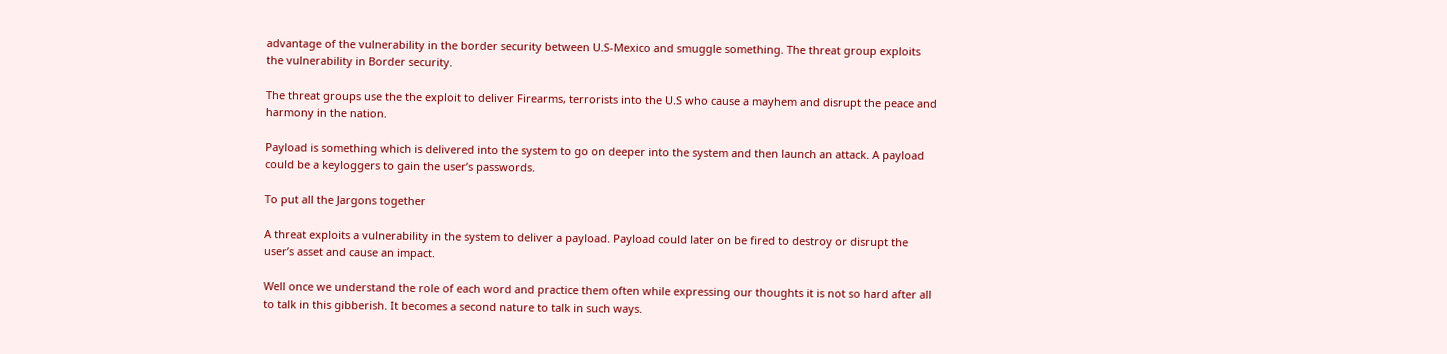advantage of the vulnerability in the border security between U.S-Mexico and smuggle something. The threat group exploits the vulnerability in Border security.

The threat groups use the the exploit to deliver Firearms, terrorists into the U.S who cause a mayhem and disrupt the peace and harmony in the nation.

Payload is something which is delivered into the system to go on deeper into the system and then launch an attack. A payload could be a keyloggers to gain the user’s passwords.

To put all the Jargons together

A threat exploits a vulnerability in the system to deliver a payload. Payload could later on be fired to destroy or disrupt the user’s asset and cause an impact.

Well once we understand the role of each word and practice them often while expressing our thoughts it is not so hard after all to talk in this gibberish. It becomes a second nature to talk in such ways.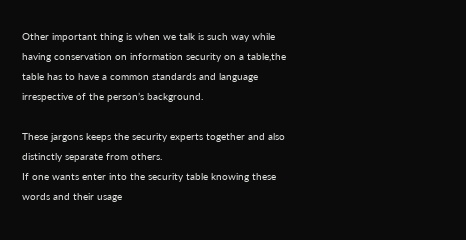Other important thing is when we talk is such way while having conservation on information security on a table,the table has to have a common standards and language irrespective of the person’s background.

These jargons keeps the security experts together and also distinctly separate from others.
If one wants enter into the security table knowing these words and their usage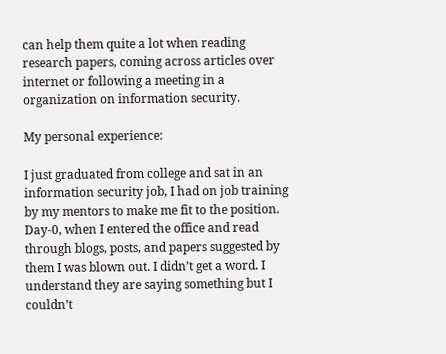can help them quite a lot when reading research papers, coming across articles over internet or following a meeting in a organization on information security.

My personal experience:

I just graduated from college and sat in an information security job, I had on job training by my mentors to make me fit to the position.
Day-0, when I entered the office and read through blogs, posts, and papers suggested by them I was blown out. I didn’t get a word. I understand they are saying something but I couldn’t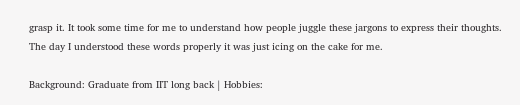grasp it. It took some time for me to understand how people juggle these jargons to express their thoughts. The day I understood these words properly it was just icing on the cake for me.

Background: Graduate from IIT long back | Hobbies: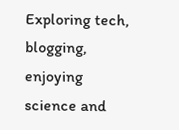Exploring tech, blogging, enjoying science and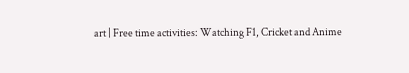art | Free time activities: Watching F1, Cricket and Anime